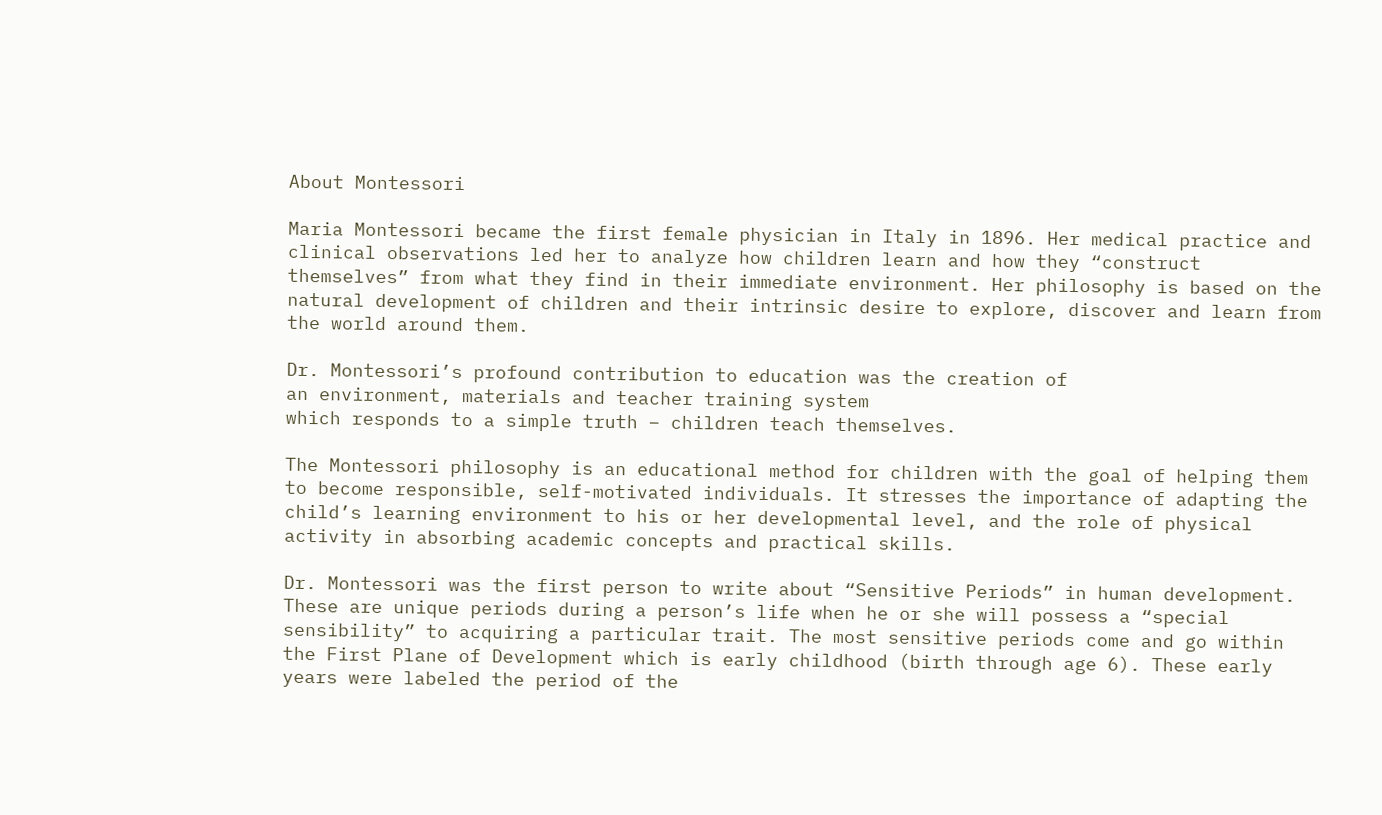About Montessori

Maria Montessori became the first female physician in Italy in 1896. Her medical practice and clinical observations led her to analyze how children learn and how they “construct themselves” from what they find in their immediate environment. Her philosophy is based on the natural development of children and their intrinsic desire to explore, discover and learn from the world around them.

Dr. Montessori’s profound contribution to education was the creation of
an environment, materials and teacher training system
which responds to a simple truth – children teach themselves.

The Montessori philosophy is an educational method for children with the goal of helping them to become responsible, self-motivated individuals. It stresses the importance of adapting the child’s learning environment to his or her developmental level, and the role of physical activity in absorbing academic concepts and practical skills.

Dr. Montessori was the first person to write about “Sensitive Periods” in human development. These are unique periods during a person’s life when he or she will possess a “special sensibility” to acquiring a particular trait. The most sensitive periods come and go within the First Plane of Development which is early childhood (birth through age 6). These early years were labeled the period of the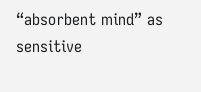“absorbent mind” as sensitive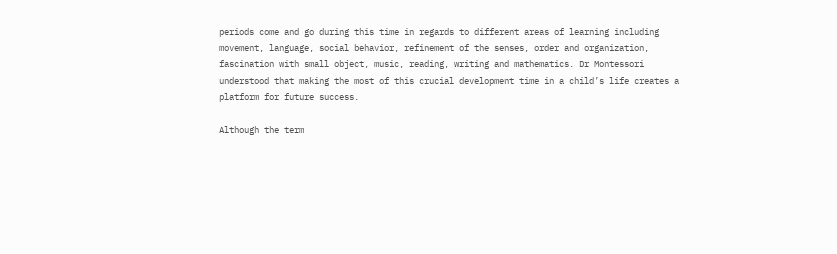periods come and go during this time in regards to different areas of learning including movement, language, social behavior, refinement of the senses, order and organization, fascination with small object, music, reading, writing and mathematics. Dr Montessori understood that making the most of this crucial development time in a child’s life creates a platform for future success.

Although the term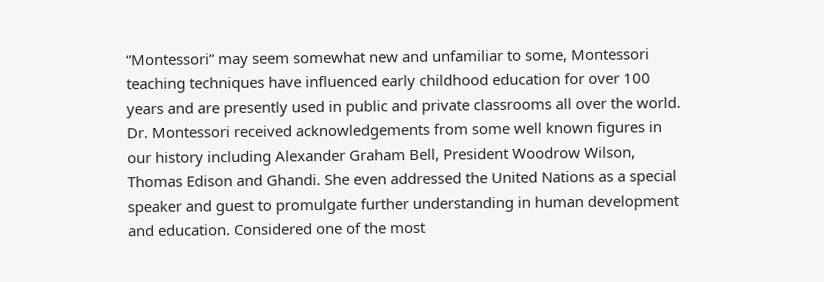“Montessori” may seem somewhat new and unfamiliar to some, Montessori teaching techniques have influenced early childhood education for over 100 years and are presently used in public and private classrooms all over the world. Dr. Montessori received acknowledgements from some well known figures in our history including Alexander Graham Bell, President Woodrow Wilson, Thomas Edison and Ghandi. She even addressed the United Nations as a special speaker and guest to promulgate further understanding in human development and education. Considered one of the most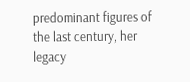predominant figures of the last century, her legacy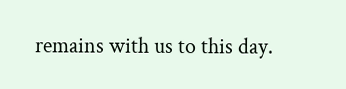remains with us to this day.